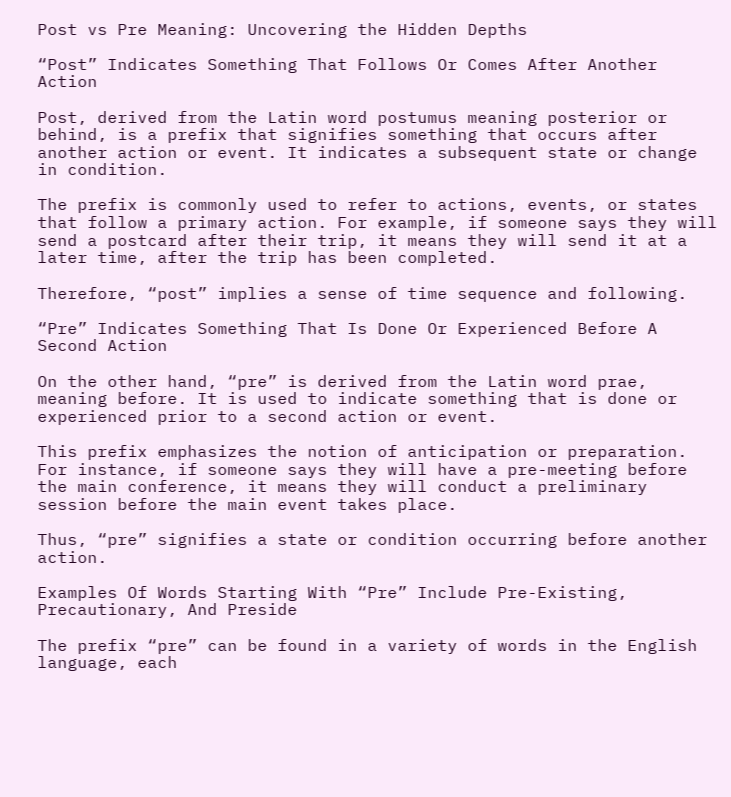Post vs Pre Meaning: Uncovering the Hidden Depths

“Post” Indicates Something That Follows Or Comes After Another Action

Post, derived from the Latin word postumus meaning posterior or behind, is a prefix that signifies something that occurs after another action or event. It indicates a subsequent state or change in condition.

The prefix is commonly used to refer to actions, events, or states that follow a primary action. For example, if someone says they will send a postcard after their trip, it means they will send it at a later time, after the trip has been completed.

Therefore, “post” implies a sense of time sequence and following.

“Pre” Indicates Something That Is Done Or Experienced Before A Second Action

On the other hand, “pre” is derived from the Latin word prae, meaning before. It is used to indicate something that is done or experienced prior to a second action or event.

This prefix emphasizes the notion of anticipation or preparation. For instance, if someone says they will have a pre-meeting before the main conference, it means they will conduct a preliminary session before the main event takes place.

Thus, “pre” signifies a state or condition occurring before another action.

Examples Of Words Starting With “Pre” Include Pre-Existing, Precautionary, And Preside

The prefix “pre” can be found in a variety of words in the English language, each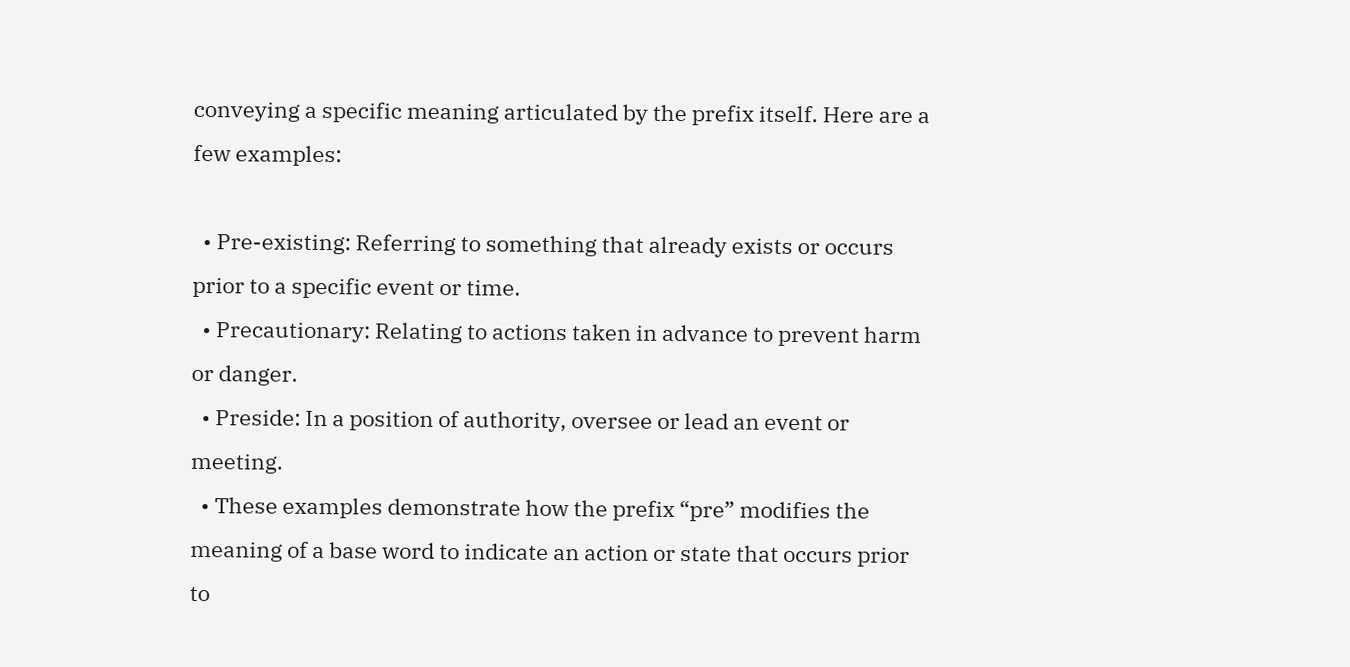conveying a specific meaning articulated by the prefix itself. Here are a few examples:

  • Pre-existing: Referring to something that already exists or occurs prior to a specific event or time.
  • Precautionary: Relating to actions taken in advance to prevent harm or danger.
  • Preside: In a position of authority, oversee or lead an event or meeting.
  • These examples demonstrate how the prefix “pre” modifies the meaning of a base word to indicate an action or state that occurs prior to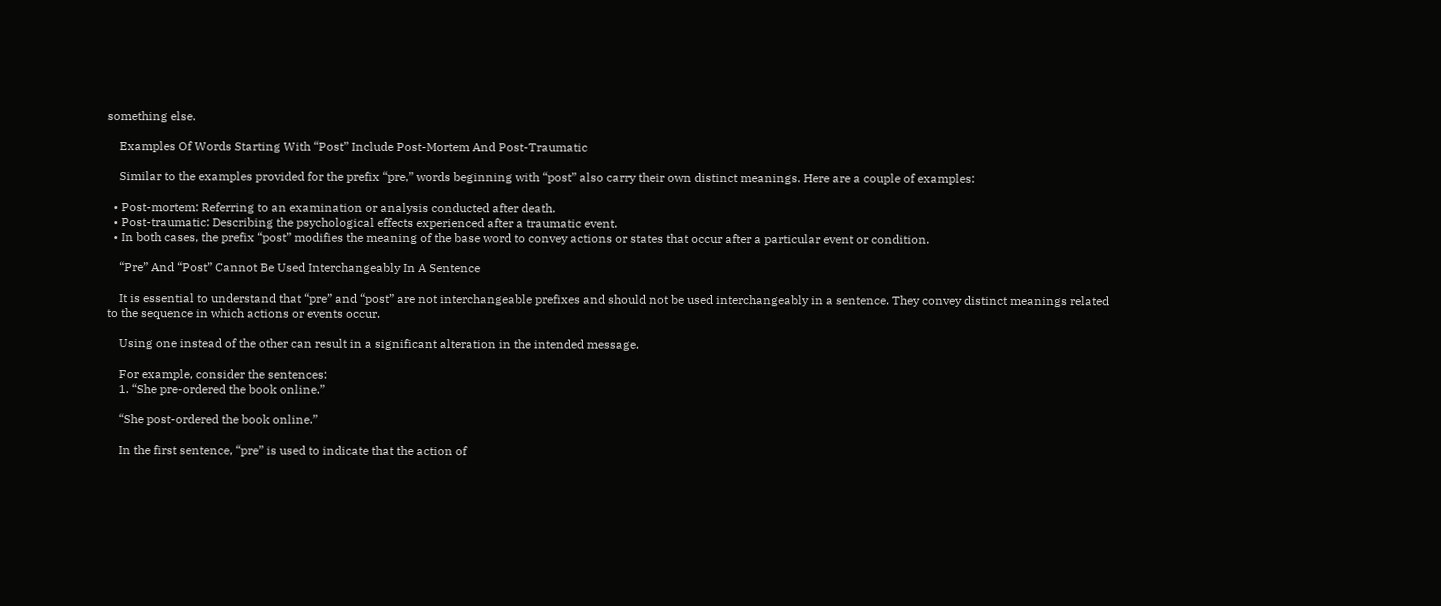something else.

    Examples Of Words Starting With “Post” Include Post-Mortem And Post-Traumatic

    Similar to the examples provided for the prefix “pre,” words beginning with “post” also carry their own distinct meanings. Here are a couple of examples:

  • Post-mortem: Referring to an examination or analysis conducted after death.
  • Post-traumatic: Describing the psychological effects experienced after a traumatic event.
  • In both cases, the prefix “post” modifies the meaning of the base word to convey actions or states that occur after a particular event or condition.

    “Pre” And “Post” Cannot Be Used Interchangeably In A Sentence

    It is essential to understand that “pre” and “post” are not interchangeable prefixes and should not be used interchangeably in a sentence. They convey distinct meanings related to the sequence in which actions or events occur.

    Using one instead of the other can result in a significant alteration in the intended message.

    For example, consider the sentences:
    1. “She pre-ordered the book online.”

    “She post-ordered the book online.”

    In the first sentence, “pre” is used to indicate that the action of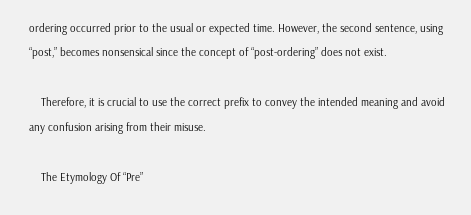ordering occurred prior to the usual or expected time. However, the second sentence, using “post,” becomes nonsensical since the concept of “post-ordering” does not exist.

    Therefore, it is crucial to use the correct prefix to convey the intended meaning and avoid any confusion arising from their misuse.

    The Etymology Of “Pre”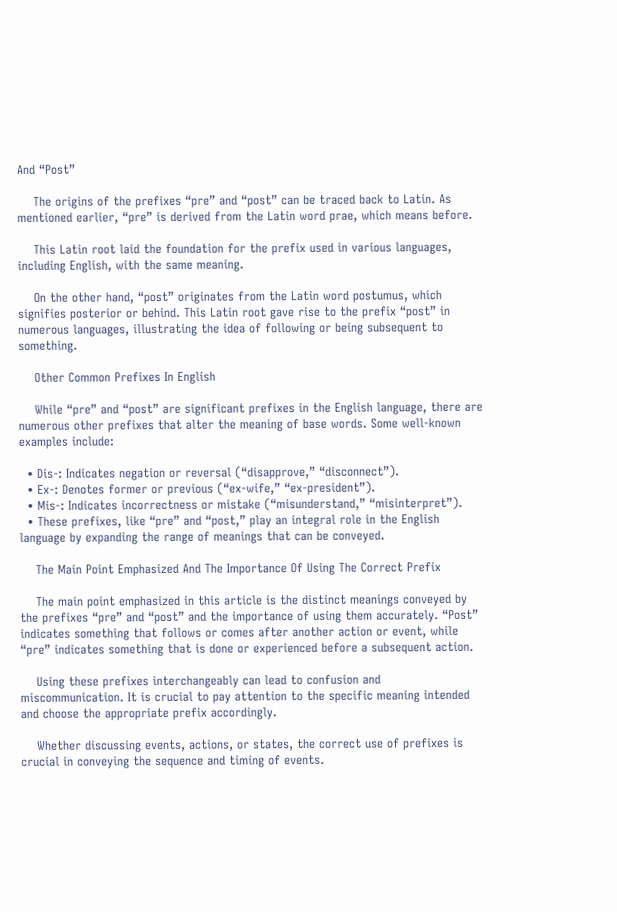And “Post”

    The origins of the prefixes “pre” and “post” can be traced back to Latin. As mentioned earlier, “pre” is derived from the Latin word prae, which means before.

    This Latin root laid the foundation for the prefix used in various languages, including English, with the same meaning.

    On the other hand, “post” originates from the Latin word postumus, which signifies posterior or behind. This Latin root gave rise to the prefix “post” in numerous languages, illustrating the idea of following or being subsequent to something.

    Other Common Prefixes In English

    While “pre” and “post” are significant prefixes in the English language, there are numerous other prefixes that alter the meaning of base words. Some well-known examples include:

  • Dis-: Indicates negation or reversal (“disapprove,” “disconnect”).
  • Ex-: Denotes former or previous (“ex-wife,” “ex-president”).
  • Mis-: Indicates incorrectness or mistake (“misunderstand,” “misinterpret”).
  • These prefixes, like “pre” and “post,” play an integral role in the English language by expanding the range of meanings that can be conveyed.

    The Main Point Emphasized And The Importance Of Using The Correct Prefix

    The main point emphasized in this article is the distinct meanings conveyed by the prefixes “pre” and “post” and the importance of using them accurately. “Post” indicates something that follows or comes after another action or event, while “pre” indicates something that is done or experienced before a subsequent action.

    Using these prefixes interchangeably can lead to confusion and miscommunication. It is crucial to pay attention to the specific meaning intended and choose the appropriate prefix accordingly.

    Whether discussing events, actions, or states, the correct use of prefixes is crucial in conveying the sequence and timing of events.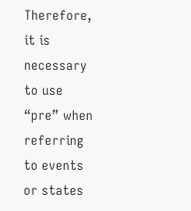Therefore, it is necessary to use “pre” when referring to events or states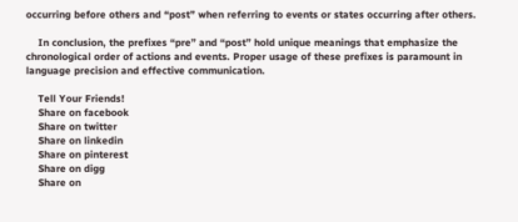occurring before others and “post” when referring to events or states occurring after others.

    In conclusion, the prefixes “pre” and “post” hold unique meanings that emphasize the chronological order of actions and events. Proper usage of these prefixes is paramount in language precision and effective communication.

    Tell Your Friends!
    Share on facebook
    Share on twitter
    Share on linkedin
    Share on pinterest
    Share on digg
    Share on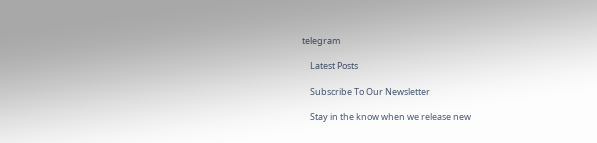telegram

    Latest Posts

    Subscribe To Our Newsletter

    Stay in the know when we release new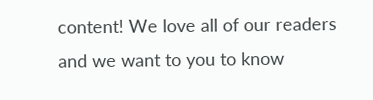content! We love all of our readers and we want to you to know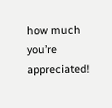how much you’re appreciated!